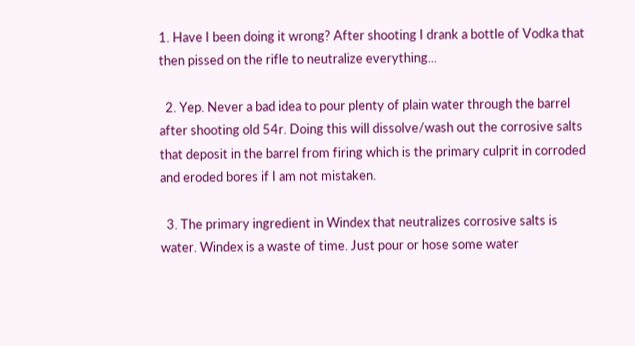1. Have I been doing it wrong? After shooting I drank a bottle of Vodka that then pissed on the rifle to neutralize everything...

  2. Yep. Never a bad idea to pour plenty of plain water through the barrel after shooting old 54r. Doing this will dissolve/wash out the corrosive salts that deposit in the barrel from firing which is the primary culprit in corroded and eroded bores if I am not mistaken.

  3. The primary ingredient in Windex that neutralizes corrosive salts is water. Windex is a waste of time. Just pour or hose some water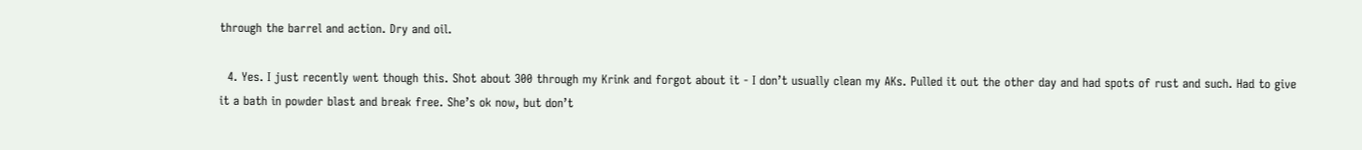through the barrel and action. Dry and oil.

  4. Yes. I just recently went though this. Shot about 300 through my Krink and forgot about it - I don’t usually clean my AKs. Pulled it out the other day and had spots of rust and such. Had to give it a bath in powder blast and break free. She’s ok now, but don’t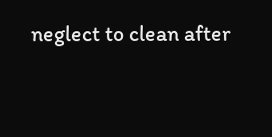neglect to clean after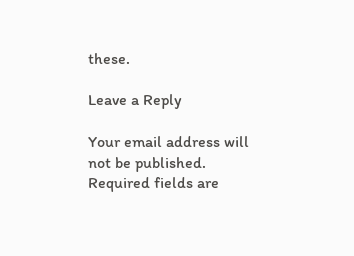these.

Leave a Reply

Your email address will not be published. Required fields are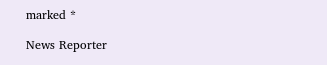marked *

News Reporter